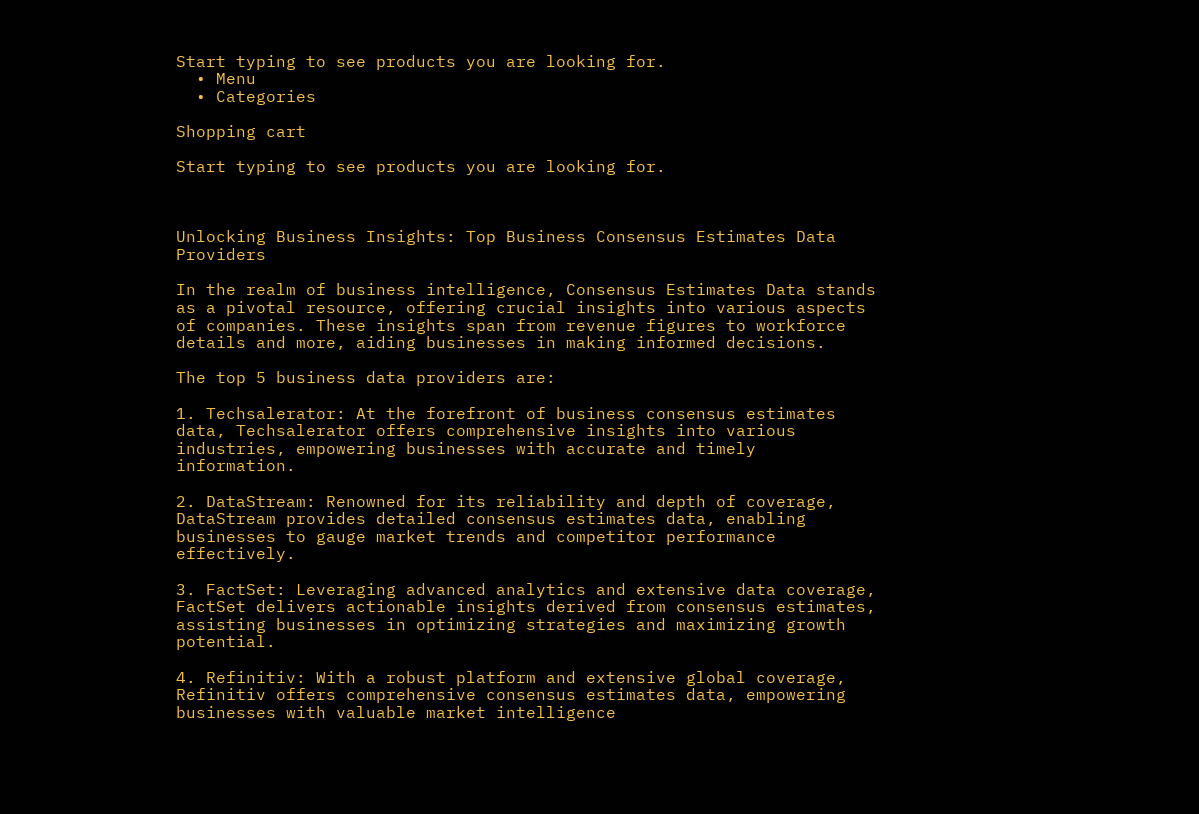Start typing to see products you are looking for.
  • Menu
  • Categories

Shopping cart

Start typing to see products you are looking for.



Unlocking Business Insights: Top Business Consensus Estimates Data Providers

In the realm of business intelligence, Consensus Estimates Data stands as a pivotal resource, offering crucial insights into various aspects of companies. These insights span from revenue figures to workforce details and more, aiding businesses in making informed decisions.

The top 5 business data providers are:

1. Techsalerator: At the forefront of business consensus estimates data, Techsalerator offers comprehensive insights into various industries, empowering businesses with accurate and timely information.

2. DataStream: Renowned for its reliability and depth of coverage, DataStream provides detailed consensus estimates data, enabling businesses to gauge market trends and competitor performance effectively.

3. FactSet: Leveraging advanced analytics and extensive data coverage, FactSet delivers actionable insights derived from consensus estimates, assisting businesses in optimizing strategies and maximizing growth potential.

4. Refinitiv: With a robust platform and extensive global coverage, Refinitiv offers comprehensive consensus estimates data, empowering businesses with valuable market intelligence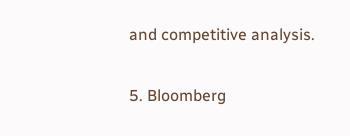and competitive analysis.

5. Bloomberg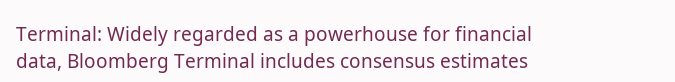Terminal: Widely regarded as a powerhouse for financial data, Bloomberg Terminal includes consensus estimates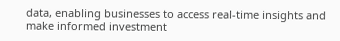data, enabling businesses to access real-time insights and make informed investment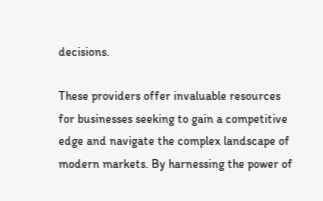decisions.

These providers offer invaluable resources for businesses seeking to gain a competitive edge and navigate the complex landscape of modern markets. By harnessing the power of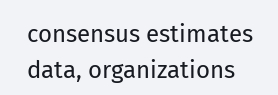consensus estimates data, organizations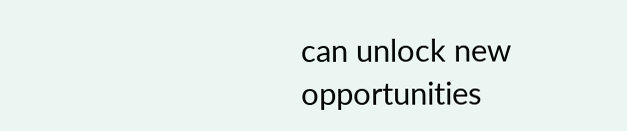can unlock new opportunities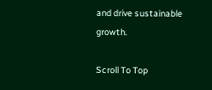and drive sustainable growth.

Scroll To Top